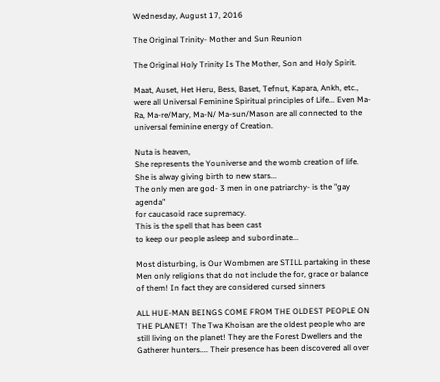Wednesday, August 17, 2016

The Original Trinity- Mother and Sun Reunion

The Original Holy Trinity Is The Mother, Son and Holy Spirit.

Maat, Auset, Het Heru, Bess, Baset, Tefnut, Kapara, Ankh, etc., were all Universal Feminine Spiritual principles of Life... Even Ma-Ra, Ma-re/Mary, Ma-N/ Ma-sun/Mason are all connected to the universal feminine energy of Creation.

Nuta is heaven,
She represents the Youniverse and the womb creation of life.
She is alway giving birth to new stars...
The only men are god- 3 men in one patriarchy- is the "gay agenda"
for caucasoid race supremacy.
This is the spell that has been cast
to keep our people asleep and subordinate...

Most disturbing, is Our Wombmen are STILL partaking in these Men only religions that do not include the for, grace or balance of them! In fact they are considered cursed sinners

ALL HUE-MAN BEINGS COME FROM THE OLDEST PEOPLE ON THE PLANET!  The Twa Khoisan are the oldest people who are still living on the planet! They are the Forest Dwellers and the Gatherer hunters.... Their presence has been discovered all over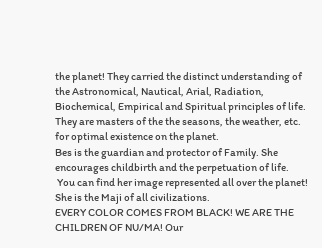the planet! They carried the distinct understanding of the Astronomical, Nautical, Arial, Radiation, Biochemical, Empirical and Spiritual principles of life. They are masters of the the seasons, the weather, etc. for optimal existence on the planet.
Bes is the guardian and protector of Family. She encourages childbirth and the perpetuation of life.
 You can find her image represented all over the planet! She is the Maji of all civilizations.
EVERY COLOR COMES FROM BLACK! WE ARE THE CHILDREN OF NU/MA! Our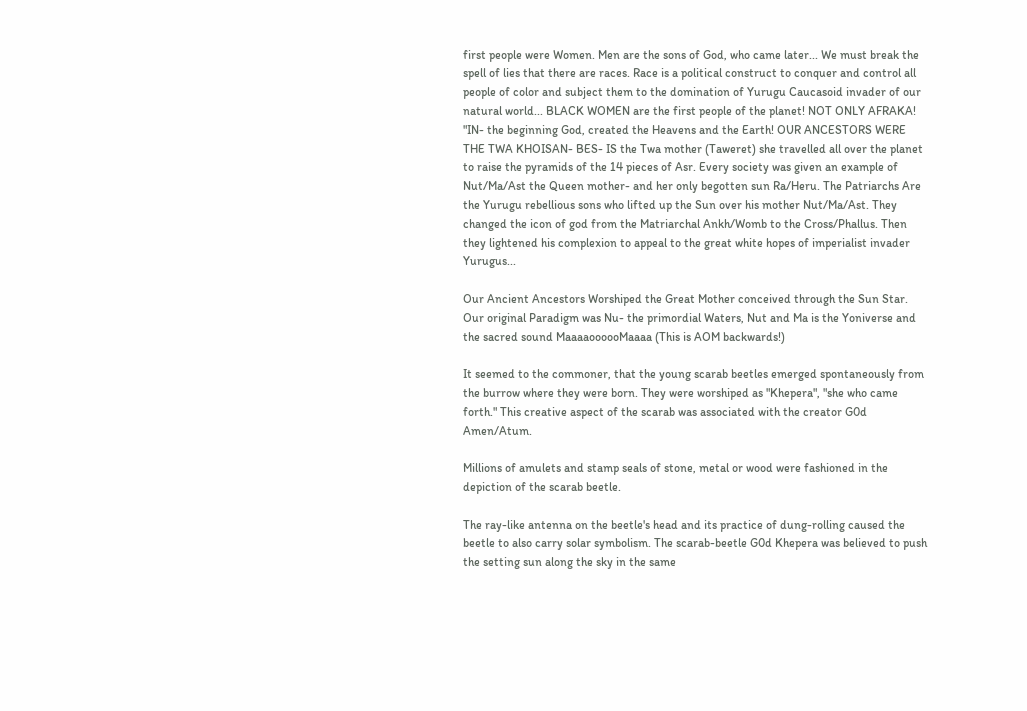first people were Women. Men are the sons of God, who came later... We must break the spell of lies that there are races. Race is a political construct to conquer and control all people of color and subject them to the domination of Yurugu Caucasoid invader of our natural world... BLACK WOMEN are the first people of the planet! NOT ONLY AFRAKA! "IN- the beginning God, created the Heavens and the Earth! OUR ANCESTORS WERE THE TWA KHOISAN- BES- IS the Twa mother (Taweret) she travelled all over the planet to raise the pyramids of the 14 pieces of Asr. Every society was given an example of Nut/Ma/Ast the Queen mother- and her only begotten sun Ra/Heru. The Patriarchs Are the Yurugu rebellious sons who lifted up the Sun over his mother Nut/Ma/Ast. They changed the icon of god from the Matriarchal Ankh/Womb to the Cross/Phallus. Then they lightened his complexion to appeal to the great white hopes of imperialist invader Yurugus...

Our Ancient Ancestors Worshiped the Great Mother conceived through the Sun Star. Our original Paradigm was Nu- the primordial Waters, Nut and Ma is the Yoniverse and the sacred sound MaaaaoooooMaaaa (This is AOM backwards!)

It seemed to the commoner, that the young scarab beetles emerged spontaneously from the burrow where they were born. They were worshiped as "Khepera", "she who came forth." This creative aspect of the scarab was associated with the creator G0d Amen/Atum.

Millions of amulets and stamp seals of stone, metal or wood were fashioned in the depiction of the scarab beetle.

The ray-like antenna on the beetle's head and its practice of dung-rolling caused the beetle to also carry solar symbolism. The scarab-beetle G0d Khepera was believed to push the setting sun along the sky in the same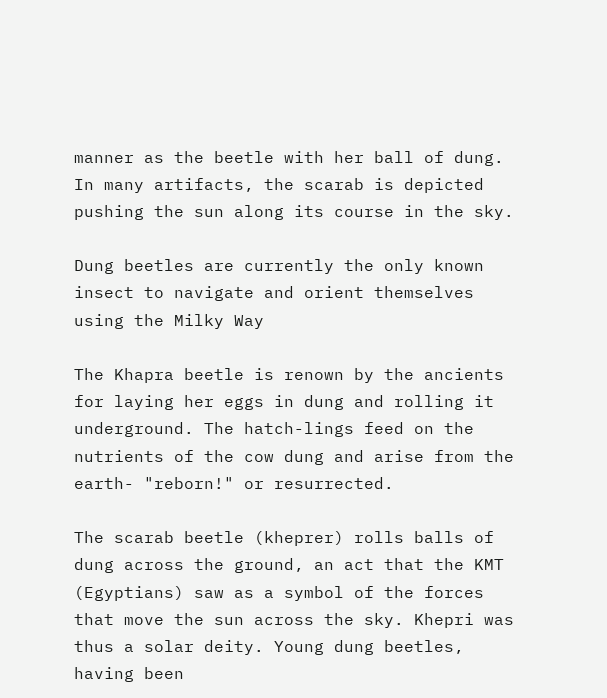manner as the beetle with her ball of dung. In many artifacts, the scarab is depicted pushing the sun along its course in the sky.

Dung beetles are currently the only known insect to navigate and orient themselves using the Milky Way

The Khapra beetle is renown by the ancients for laying her eggs in dung and rolling it underground. The hatch-lings feed on the nutrients of the cow dung and arise from the earth- "reborn!" or resurrected.

The scarab beetle (kheprer) rolls balls of dung across the ground, an act that the KMT (Egyptians) saw as a symbol of the forces that move the sun across the sky. Khepri was thus a solar deity. Young dung beetles, having been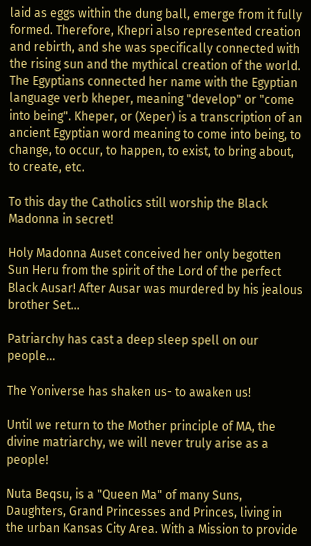laid as eggs within the dung ball, emerge from it fully formed. Therefore, Khepri also represented creation and rebirth, and she was specifically connected with the rising sun and the mythical creation of the world. The Egyptians connected her name with the Egyptian language verb kheper, meaning "develop" or "come into being". Kheper, or (Xeper) is a transcription of an ancient Egyptian word meaning to come into being, to change, to occur, to happen, to exist, to bring about, to create, etc.

To this day the Catholics still worship the Black Madonna in secret!

Holy Madonna Auset conceived her only begotten Sun Heru from the spirit of the Lord of the perfect Black Ausar! After Ausar was murdered by his jealous brother Set...

Patriarchy has cast a deep sleep spell on our people...

The Yoniverse has shaken us- to awaken us!

Until we return to the Mother principle of MA, the divine matriarchy, we will never truly arise as a people!

Nuta Beqsu, is a "Queen Ma" of many Suns, Daughters, Grand Princesses and Princes, living in the urban Kansas City Area. With a Mission to provide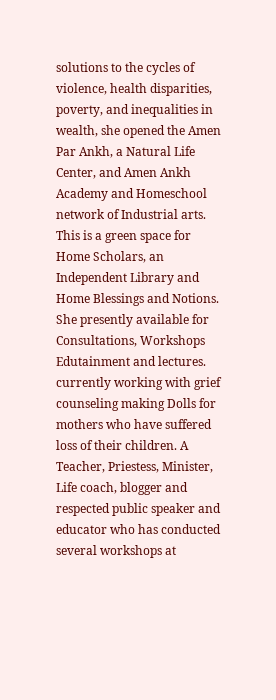solutions to the cycles of violence, health disparities, poverty, and inequalities in wealth, she opened the Amen Par Ankh, a Natural Life Center, and Amen Ankh Academy and Homeschool network of Industrial arts. This is a green space for Home Scholars, an Independent Library and Home Blessings and Notions. She presently available for Consultations, Workshops Edutainment and lectures. currently working with grief counseling making Dolls for mothers who have suffered loss of their children. A Teacher, Priestess, Minister, Life coach, blogger and respected public speaker and educator who has conducted several workshops at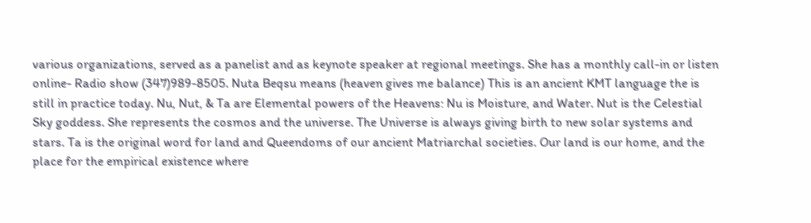various organizations, served as a panelist and as keynote speaker at regional meetings. She has a monthly call-in or listen online- Radio show (347)989-8505. Nuta Beqsu means (heaven gives me balance) This is an ancient KMT language the is still in practice today. Nu, Nut, & Ta are Elemental powers of the Heavens: Nu is Moisture, and Water. Nut is the Celestial Sky goddess. She represents the cosmos and the universe. The Universe is always giving birth to new solar systems and stars. Ta is the original word for land and Queendoms of our ancient Matriarchal societies. Our land is our home, and the place for the empirical existence where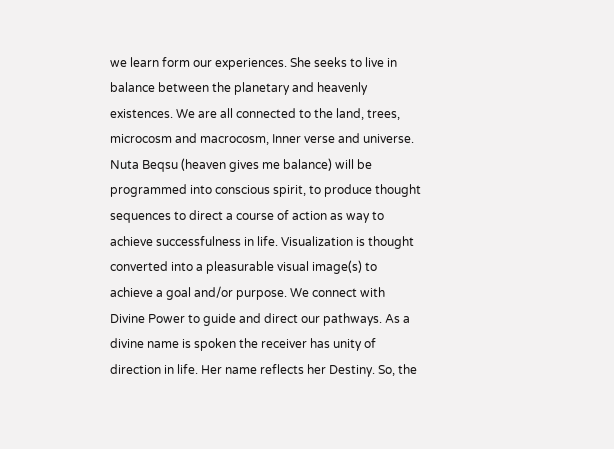we learn form our experiences. She seeks to live in balance between the planetary and heavenly existences. We are all connected to the land, trees, microcosm and macrocosm, Inner verse and universe. Nuta Beqsu (heaven gives me balance) will be programmed into conscious spirit, to produce thought sequences to direct a course of action as way to achieve successfulness in life. Visualization is thought converted into a pleasurable visual image(s) to achieve a goal and/or purpose. We connect with Divine Power to guide and direct our pathways. As a divine name is spoken the receiver has unity of direction in life. Her name reflects her Destiny. So, the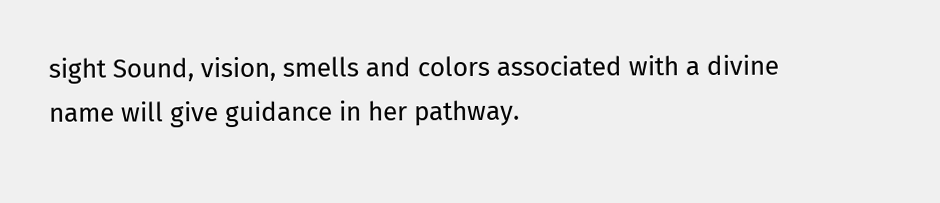sight Sound, vision, smells and colors associated with a divine name will give guidance in her pathway.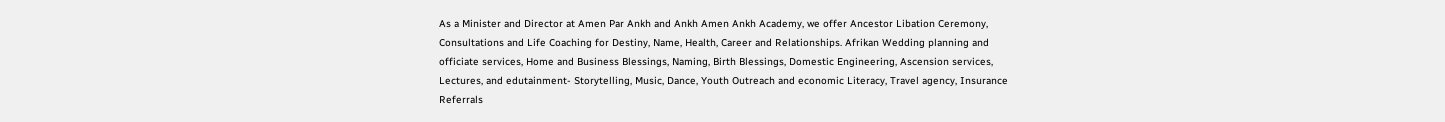As a Minister and Director at Amen Par Ankh and Ankh Amen Ankh Academy, we offer Ancestor Libation Ceremony, Consultations and Life Coaching for Destiny, Name, Health, Career and Relationships. Afrikan Wedding planning and officiate services, Home and Business Blessings, Naming, Birth Blessings, Domestic Engineering, Ascension services, Lectures, and edutainment- Storytelling, Music, Dance, Youth Outreach and economic Literacy, Travel agency, Insurance Referrals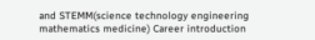and STEMM(science technology engineering mathematics medicine) Career introduction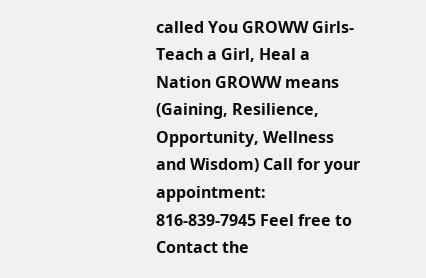called You GROWW Girls- Teach a Girl, Heal a Nation GROWW means (Gaining, Resilience, Opportunity, Wellness and Wisdom) Call for your appointment: 816-839-7945 Feel free to Contact the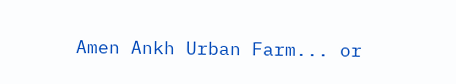Amen Ankh Urban Farm... or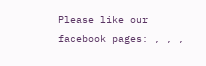Please like our facebook pages: , , ,